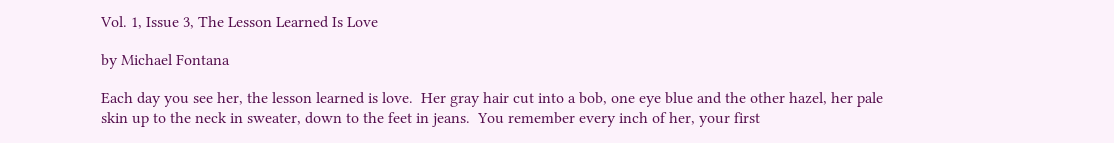Vol. 1, Issue 3, The Lesson Learned Is Love

by Michael Fontana

Each day you see her, the lesson learned is love.  Her gray hair cut into a bob, one eye blue and the other hazel, her pale skin up to the neck in sweater, down to the feet in jeans.  You remember every inch of her, your first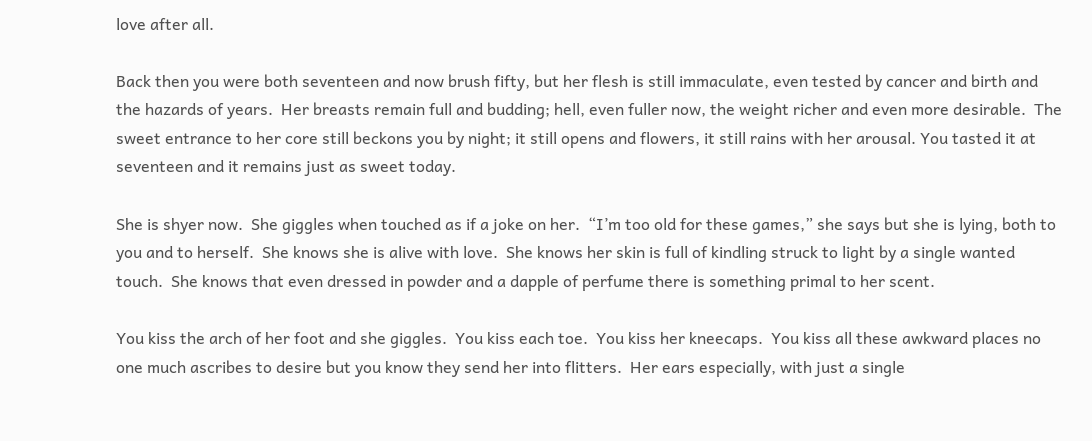love after all.

Back then you were both seventeen and now brush fifty, but her flesh is still immaculate, even tested by cancer and birth and the hazards of years.  Her breasts remain full and budding; hell, even fuller now, the weight richer and even more desirable.  The sweet entrance to her core still beckons you by night; it still opens and flowers, it still rains with her arousal. You tasted it at seventeen and it remains just as sweet today.

She is shyer now.  She giggles when touched as if a joke on her.  “I’m too old for these games,” she says but she is lying, both to you and to herself.  She knows she is alive with love.  She knows her skin is full of kindling struck to light by a single wanted touch.  She knows that even dressed in powder and a dapple of perfume there is something primal to her scent.

You kiss the arch of her foot and she giggles.  You kiss each toe.  You kiss her kneecaps.  You kiss all these awkward places no one much ascribes to desire but you know they send her into flitters.  Her ears especially, with just a single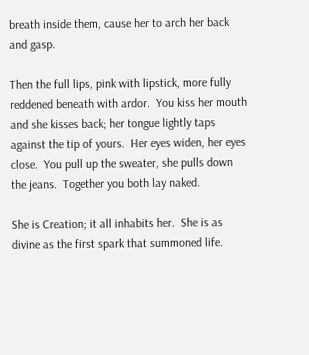breath inside them, cause her to arch her back and gasp.

Then the full lips, pink with lipstick, more fully reddened beneath with ardor.  You kiss her mouth and she kisses back; her tongue lightly taps against the tip of yours.  Her eyes widen, her eyes close.  You pull up the sweater, she pulls down the jeans.  Together you both lay naked.

She is Creation; it all inhabits her.  She is as divine as the first spark that summoned life.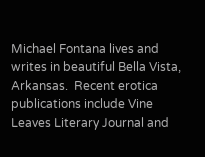Michael Fontana lives and writes in beautiful Bella Vista, Arkansas.  Recent erotica publications include Vine Leaves Literary Journal and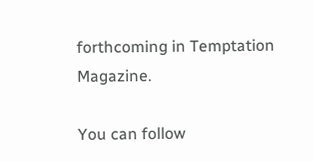forthcoming in Temptation Magazine.

You can follow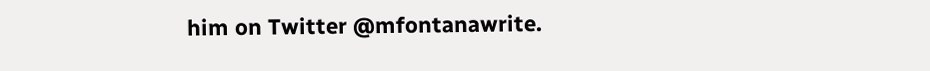him on Twitter @mfontanawrite.